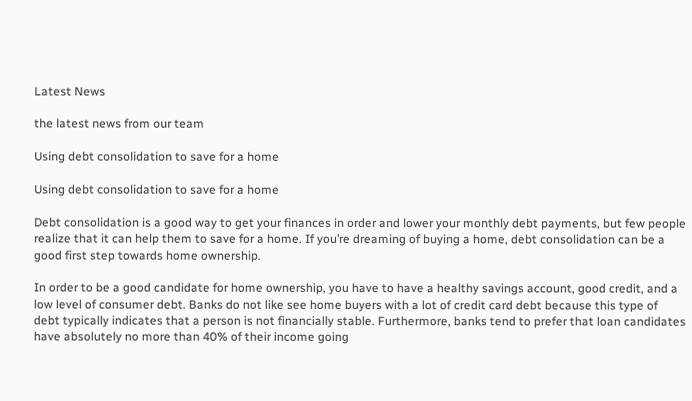Latest News

the latest news from our team

Using debt consolidation to save for a home

Using debt consolidation to save for a home

Debt consolidation is a good way to get your finances in order and lower your monthly debt payments, but few people realize that it can help them to save for a home. If you’re dreaming of buying a home, debt consolidation can be a good first step towards home ownership.

In order to be a good candidate for home ownership, you have to have a healthy savings account, good credit, and a low level of consumer debt. Banks do not like see home buyers with a lot of credit card debt because this type of debt typically indicates that a person is not financially stable. Furthermore, banks tend to prefer that loan candidates have absolutely no more than 40% of their income going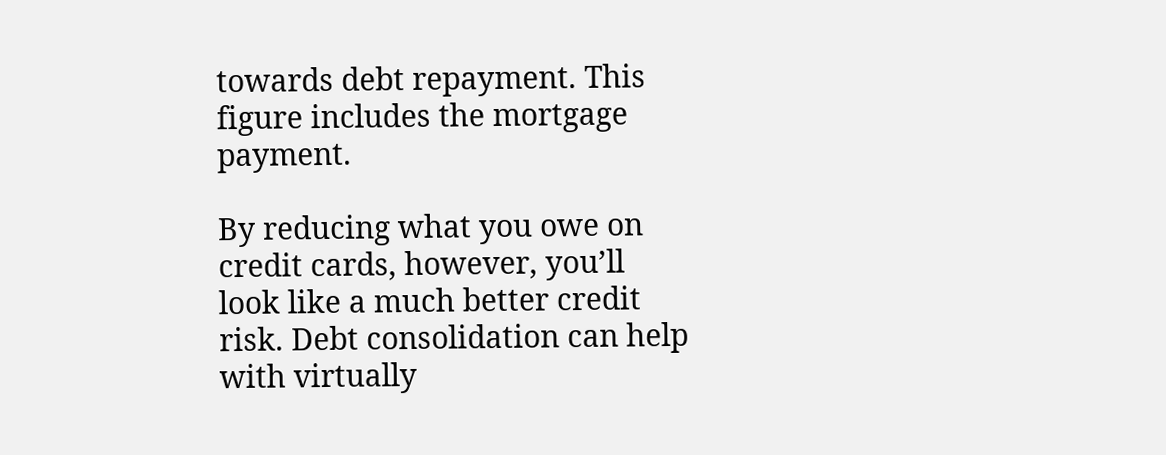towards debt repayment. This figure includes the mortgage payment.

By reducing what you owe on credit cards, however, you’ll look like a much better credit risk. Debt consolidation can help with virtually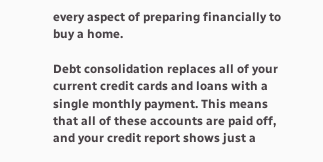every aspect of preparing financially to buy a home.

Debt consolidation replaces all of your current credit cards and loans with a single monthly payment. This means that all of these accounts are paid off, and your credit report shows just a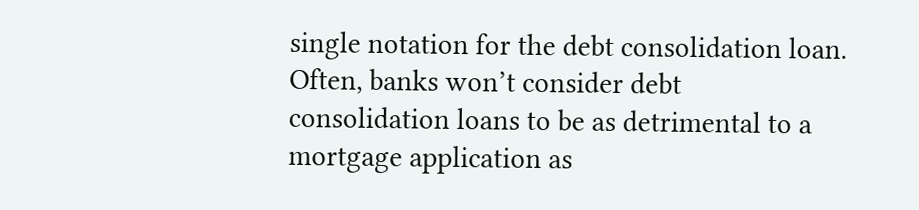single notation for the debt consolidation loan. Often, banks won’t consider debt consolidation loans to be as detrimental to a mortgage application as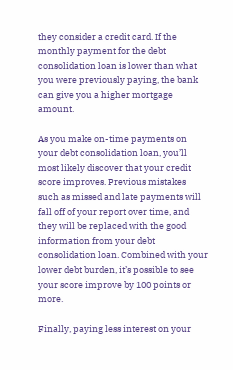they consider a credit card. If the monthly payment for the debt consolidation loan is lower than what you were previously paying, the bank can give you a higher mortgage amount.

As you make on-time payments on your debt consolidation loan, you’ll most likely discover that your credit score improves. Previous mistakes such as missed and late payments will fall off of your report over time, and they will be replaced with the good information from your debt consolidation loan. Combined with your lower debt burden, it’s possible to see your score improve by 100 points or more.

Finally, paying less interest on your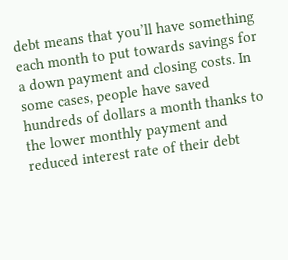debt means that you’ll have something each month to put towards savings for a down payment and closing costs. In some cases, people have saved hundreds of dollars a month thanks to the lower monthly payment and reduced interest rate of their debt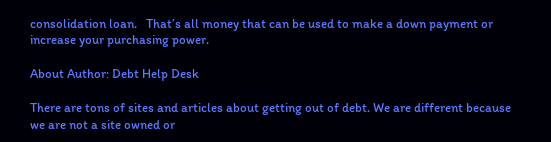consolidation loan.   That’s all money that can be used to make a down payment or increase your purchasing power.

About Author: Debt Help Desk

There are tons of sites and articles about getting out of debt. We are different because we are not a site owned or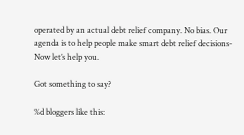operated by an actual debt relief company. No bias. Our agenda is to help people make smart debt relief decisions- Now let’s help you.

Got something to say?

%d bloggers like this: